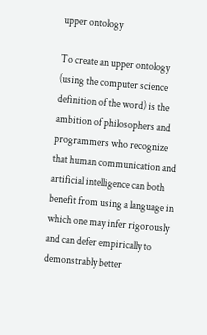upper ontology

To create an upper ontology (using the computer science definition of the word) is the ambition of philosophers and programmers who recognize that human communication and artificial intelligence can both benefit from using a language in which one may infer rigorously and can defer empirically to demonstrably better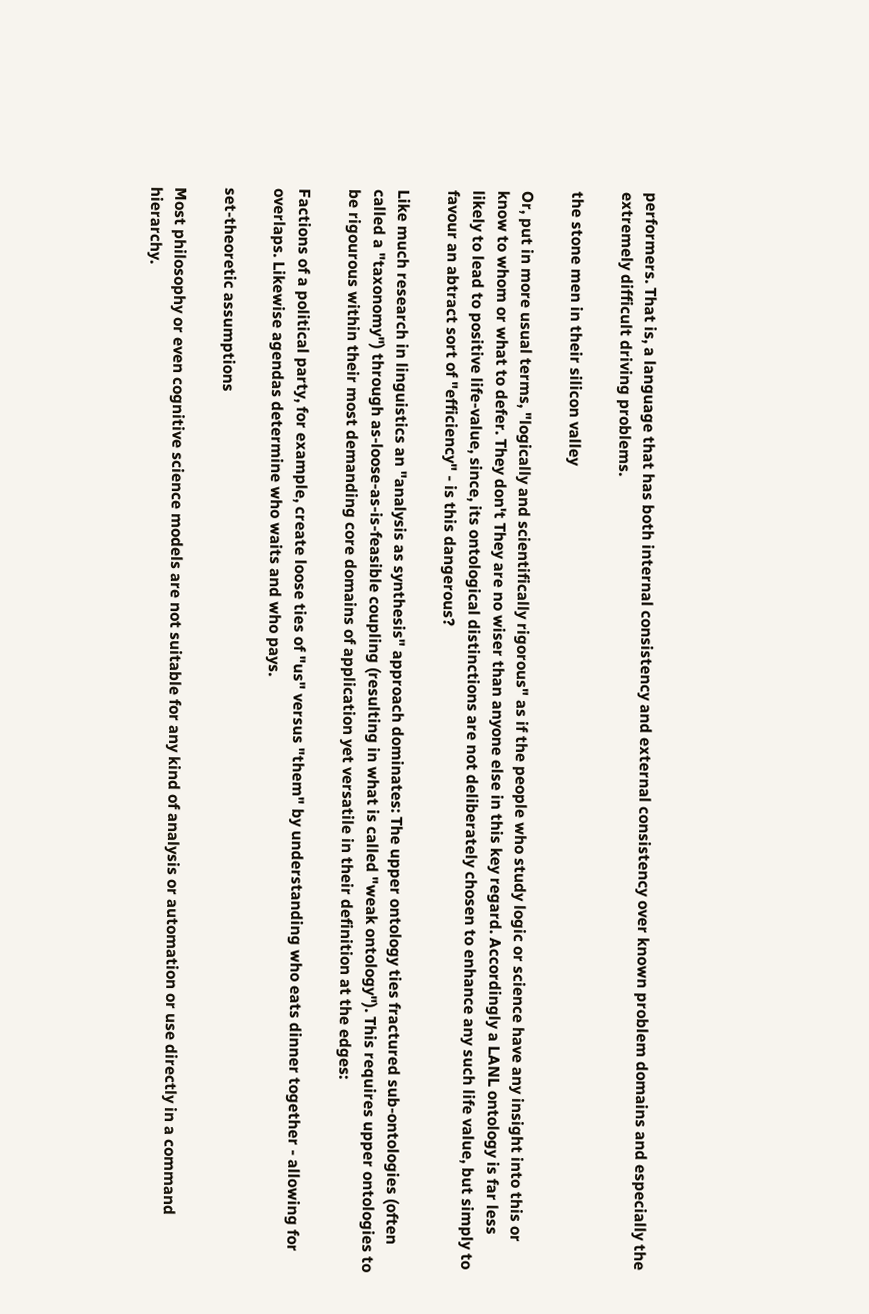performers. That is, a language that has both internal consistency and external consistency over known problem domains and especially the extremely difficult driving problems.

the stone men in their silicon valley

Or, put in more usual terms, "logically and scientifically rigorous" as if the people who study logic or science have any insight into this or know to whom or what to defer. They don't They are no wiser than anyone else in this key regard. Accordingly a LANL ontology is far less likely to lead to positive life-value, since, its ontological distinctions are not deliberately chosen to enhance any such life value, but simply to favour an abtract sort of "efficiency" - is this dangerous?

Like much research in linguistics an "analysis as synthesis" approach dominates: The upper ontology ties fractured sub-ontologies (often called a "taxonomy") through as-loose-as-is-feasible coupling (resulting in what is called "weak ontology"). This requires upper ontologies to be rigourous within their most demanding core domains of application yet versatile in their definition at the edges:

Factions of a political party, for example, create loose ties of "us" versus "them" by understanding who eats dinner together - allowing for overlaps. Likewise agendas determine who waits and who pays.

set-theoretic assumptions

Most philosophy or even cognitive science models are not suitable for any kind of analysis or automation or use directly in a command hierarchy.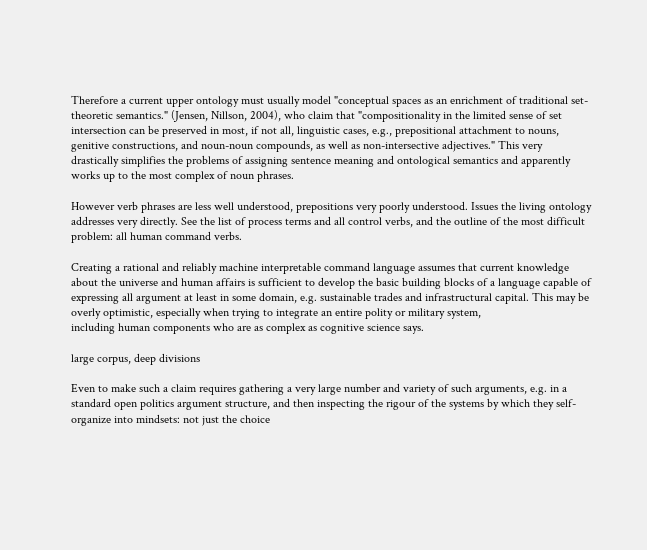Therefore a current upper ontology must usually model "conceptual spaces as an enrichment of traditional set-theoretic semantics." (Jensen, Nillson, 2004), who claim that "compositionality in the limited sense of set intersection can be preserved in most, if not all, linguistic cases, e.g., prepositional attachment to nouns, genitive constructions, and noun-noun compounds, as well as non-intersective adjectives." This very drastically simplifies the problems of assigning sentence meaning and ontological semantics and apparently works up to the most complex of noun phrases.

However verb phrases are less well understood, prepositions very poorly understood. Issues the living ontology addresses very directly. See the list of process terms and all control verbs, and the outline of the most difficult problem: all human command verbs.

Creating a rational and reliably machine interpretable command language assumes that current knowledge about the universe and human affairs is sufficient to develop the basic building blocks of a language capable of expressing all argument at least in some domain, e.g. sustainable trades and infrastructural capital. This may be overly optimistic, especially when trying to integrate an entire polity or military system,
including human components who are as complex as cognitive science says.

large corpus, deep divisions

Even to make such a claim requires gathering a very large number and variety of such arguments, e.g. in a standard open politics argument structure, and then inspecting the rigour of the systems by which they self-organize into mindsets: not just the choice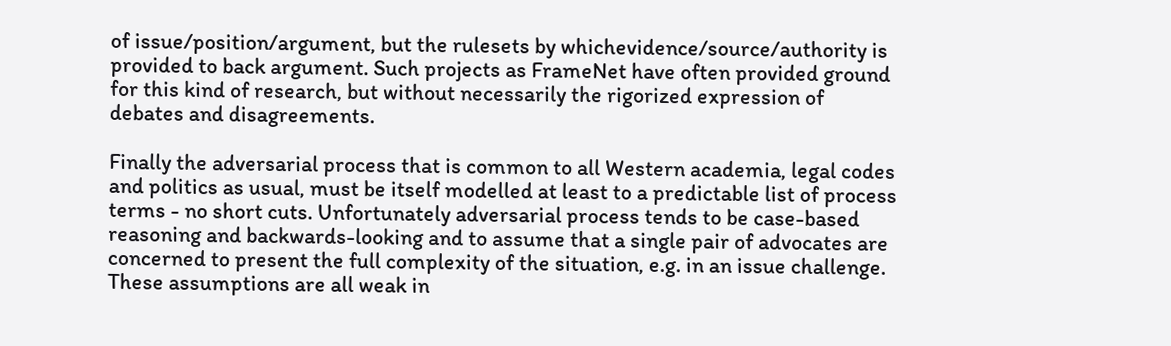of issue/position/argument, but the rulesets by whichevidence/source/authority is provided to back argument. Such projects as FrameNet have often provided ground for this kind of research, but without necessarily the rigorized expression of debates and disagreements.

Finally the adversarial process that is common to all Western academia, legal codes and politics as usual, must be itself modelled at least to a predictable list of process terms - no short cuts. Unfortunately adversarial process tends to be case-based reasoning and backwards-looking and to assume that a single pair of advocates are concerned to present the full complexity of the situation, e.g. in an issue challenge. These assumptions are all weak in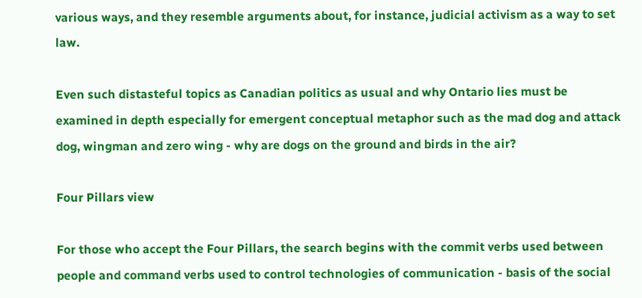various ways, and they resemble arguments about, for instance, judicial activism as a way to set law.

Even such distasteful topics as Canadian politics as usual and why Ontario lies must be examined in depth especially for emergent conceptual metaphor such as the mad dog and attack dog, wingman and zero wing - why are dogs on the ground and birds in the air?

Four Pillars view

For those who accept the Four Pillars, the search begins with the commit verbs used between people and command verbs used to control technologies of communication - basis of the social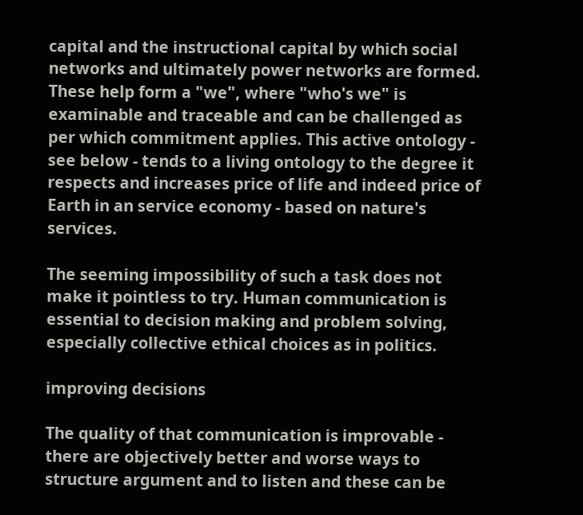capital and the instructional capital by which social networks and ultimately power networks are formed. These help form a "we", where "who's we" is examinable and traceable and can be challenged as per which commitment applies. This active ontology - see below - tends to a living ontology to the degree it respects and increases price of life and indeed price of Earth in an service economy - based on nature's services.

The seeming impossibility of such a task does not make it pointless to try. Human communication is essential to decision making and problem solving, especially collective ethical choices as in politics.

improving decisions

The quality of that communication is improvable - there are objectively better and worse ways to structure argument and to listen and these can be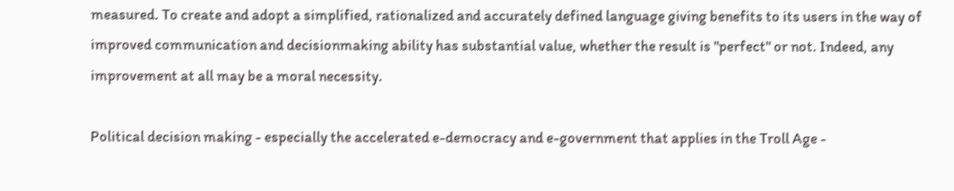measured. To create and adopt a simplified, rationalized and accurately defined language giving benefits to its users in the way of improved communication and decisionmaking ability has substantial value, whether the result is "perfect" or not. Indeed, any improvement at all may be a moral necessity.

Political decision making - especially the accelerated e-democracy and e-government that applies in the Troll Age -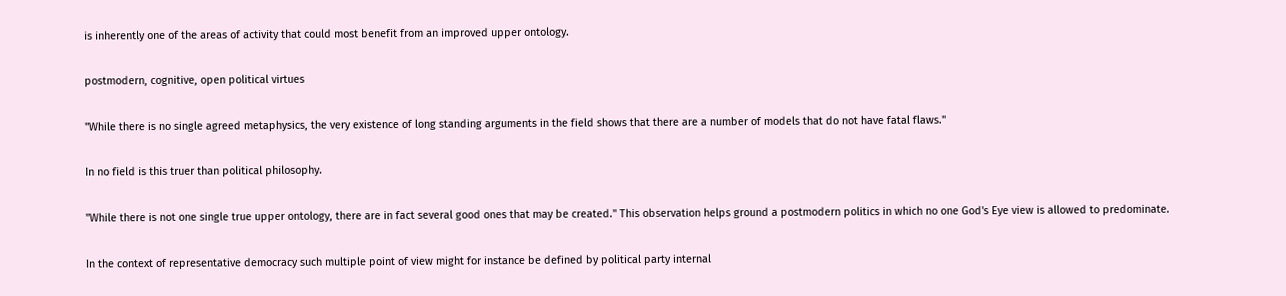is inherently one of the areas of activity that could most benefit from an improved upper ontology.

postmodern, cognitive, open political virtues

"While there is no single agreed metaphysics, the very existence of long standing arguments in the field shows that there are a number of models that do not have fatal flaws."

In no field is this truer than political philosophy.

"While there is not one single true upper ontology, there are in fact several good ones that may be created." This observation helps ground a postmodern politics in which no one God's Eye view is allowed to predominate.

In the context of representative democracy such multiple point of view might for instance be defined by political party internal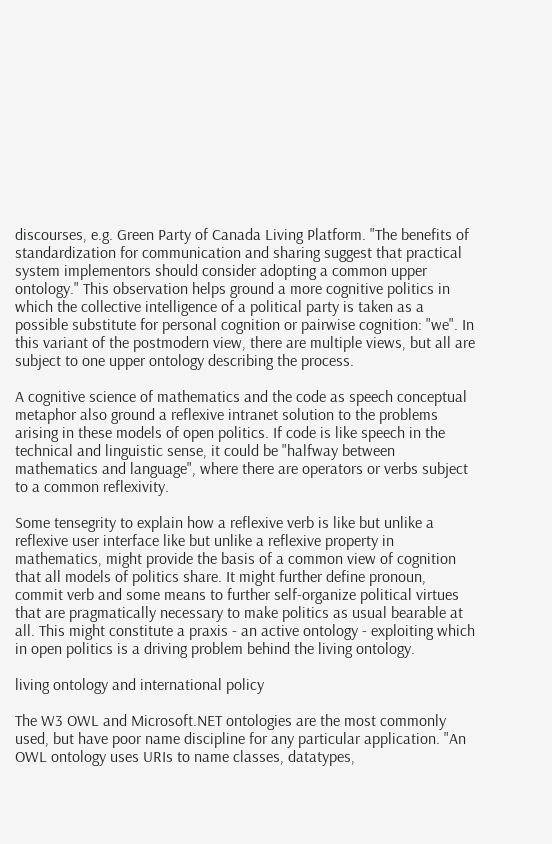discourses, e.g. Green Party of Canada Living Platform. "The benefits of standardization for communication and sharing suggest that practical system implementors should consider adopting a common upper ontology." This observation helps ground a more cognitive politics in which the collective intelligence of a political party is taken as a possible substitute for personal cognition or pairwise cognition: "we". In this variant of the postmodern view, there are multiple views, but all are subject to one upper ontology describing the process.

A cognitive science of mathematics and the code as speech conceptual metaphor also ground a reflexive intranet solution to the problems arising in these models of open politics. If code is like speech in the technical and linguistic sense, it could be "halfway between mathematics and language", where there are operators or verbs subject to a common reflexivity.

Some tensegrity to explain how a reflexive verb is like but unlike a reflexive user interface like but unlike a reflexive property in mathematics, might provide the basis of a common view of cognition that all models of politics share. It might further define pronoun, commit verb and some means to further self-organize political virtues that are pragmatically necessary to make politics as usual bearable at all. This might constitute a praxis - an active ontology - exploiting which in open politics is a driving problem behind the living ontology.

living ontology and international policy

The W3 OWL and Microsoft.NET ontologies are the most commonly used, but have poor name discipline for any particular application. "An OWL ontology uses URIs to name classes, datatypes,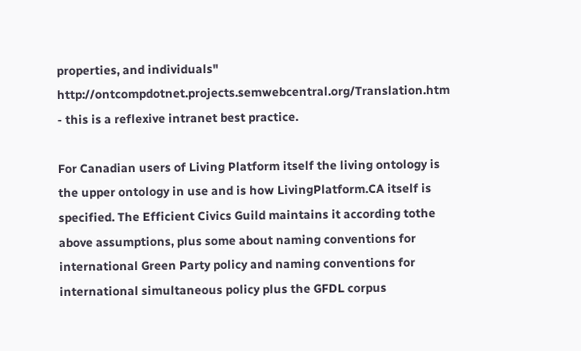properties, and individuals" http://ontcompdotnet.projects.semwebcentral.org/Translation.htm - this is a reflexive intranet best practice.

For Canadian users of Living Platform itself the living ontology is the upper ontology in use and is how LivingPlatform.CA itself is specified. The Efficient Civics Guild maintains it according tothe above assumptions, plus some about naming conventions for international Green Party policy and naming conventions for international simultaneous policy plus the GFDL corpus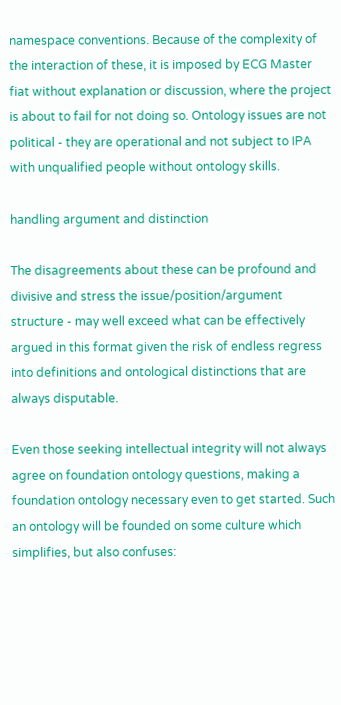namespace conventions. Because of the complexity of the interaction of these, it is imposed by ECG Master fiat without explanation or discussion, where the project is about to fail for not doing so. Ontology issues are not political - they are operational and not subject to IPA with unqualified people without ontology skills.

handling argument and distinction

The disagreements about these can be profound and divisive and stress the issue/position/argument structure - may well exceed what can be effectively argued in this format given the risk of endless regress into definitions and ontological distinctions that are always disputable.

Even those seeking intellectual integrity will not always agree on foundation ontology questions, making a foundation ontology necessary even to get started. Such an ontology will be founded on some culture which simplifies, but also confuses: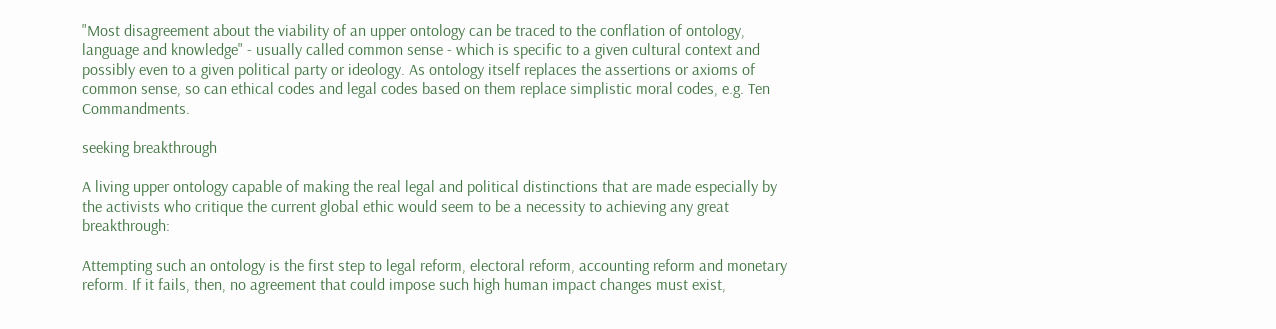"Most disagreement about the viability of an upper ontology can be traced to the conflation of ontology, language and knowledge" - usually called common sense - which is specific to a given cultural context and possibly even to a given political party or ideology. As ontology itself replaces the assertions or axioms of common sense, so can ethical codes and legal codes based on them replace simplistic moral codes, e.g. Ten Commandments.

seeking breakthrough

A living upper ontology capable of making the real legal and political distinctions that are made especially by the activists who critique the current global ethic would seem to be a necessity to achieving any great breakthrough:

Attempting such an ontology is the first step to legal reform, electoral reform, accounting reform and monetary reform. If it fails, then, no agreement that could impose such high human impact changes must exist,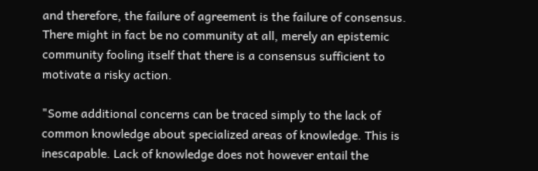and therefore, the failure of agreement is the failure of consensus. There might in fact be no community at all, merely an epistemic community fooling itself that there is a consensus sufficient to motivate a risky action.

"Some additional concerns can be traced simply to the lack of common knowledge about specialized areas of knowledge. This is inescapable. Lack of knowledge does not however entail the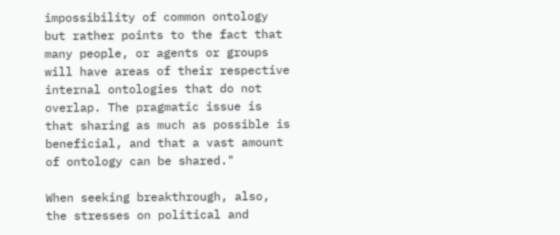impossibility of common ontology but rather points to the fact that many people, or agents or groups will have areas of their respective internal ontologies that do not overlap. The pragmatic issue is that sharing as much as possible is beneficial, and that a vast amount of ontology can be shared."

When seeking breakthrough, also, the stresses on political and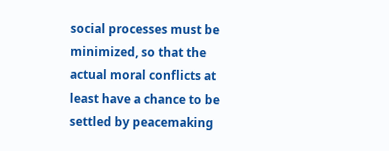social processes must be minimized, so that the actual moral conflicts at least have a chance to be settled by peacemaking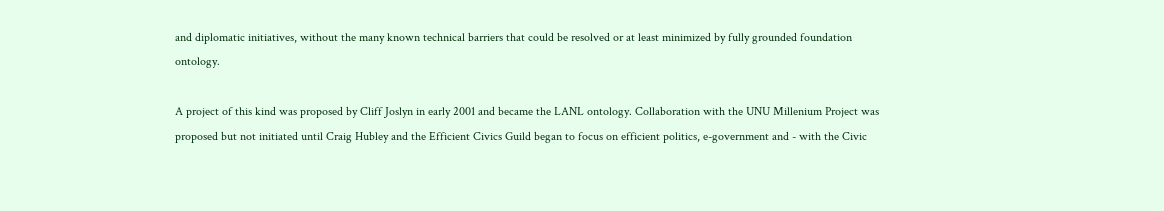and diplomatic initiatives, without the many known technical barriers that could be resolved or at least minimized by fully grounded foundation ontology.

A project of this kind was proposed by Cliff Joslyn in early 2001 and became the LANL ontology. Collaboration with the UNU Millenium Project was proposed but not initiated until Craig Hubley and the Efficient Civics Guild began to focus on efficient politics, e-government and - with the Civic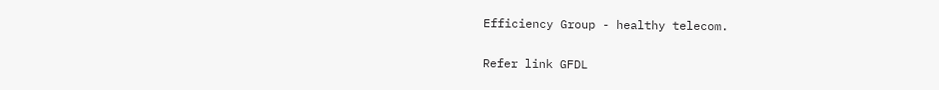Efficiency Group - healthy telecom.

Refer link GFDL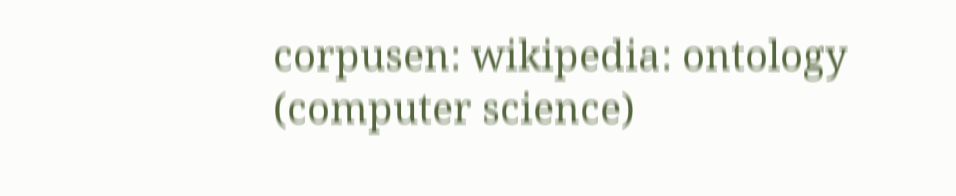corpusen: wikipedia: ontology (computer science)